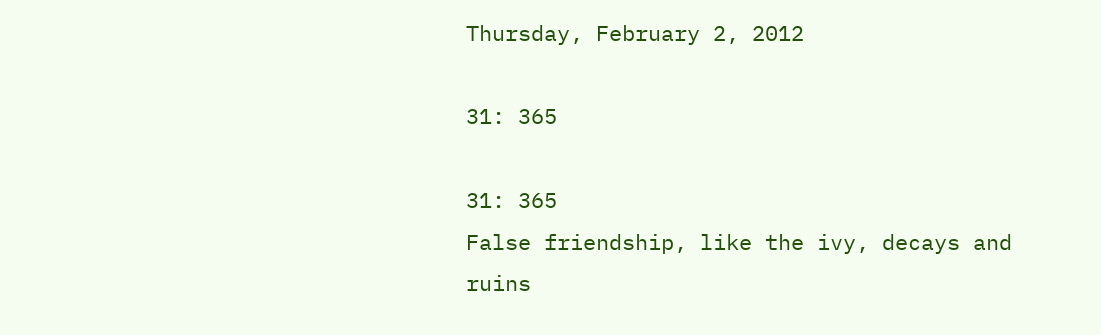Thursday, February 2, 2012

31: 365

31: 365
False friendship, like the ivy, decays and ruins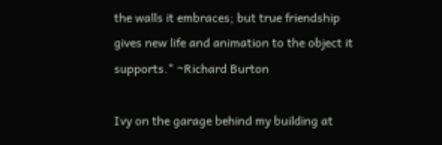the walls it embraces; but true friendship gives new life and animation to the object it supports." ~Richard Burton

Ivy on the garage behind my building at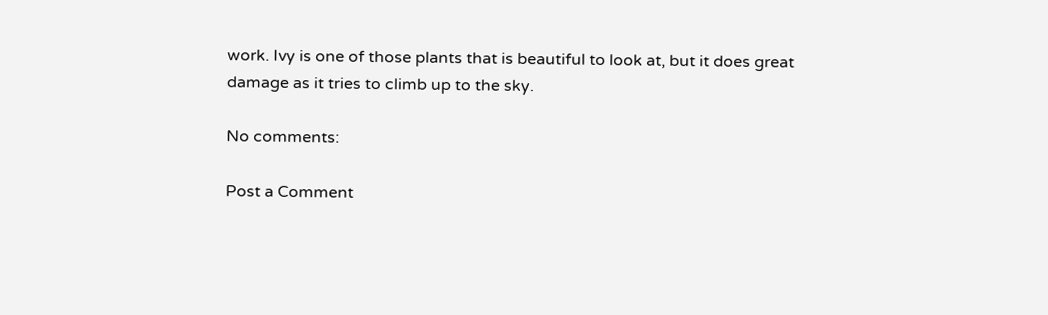work. Ivy is one of those plants that is beautiful to look at, but it does great damage as it tries to climb up to the sky.

No comments:

Post a Comment